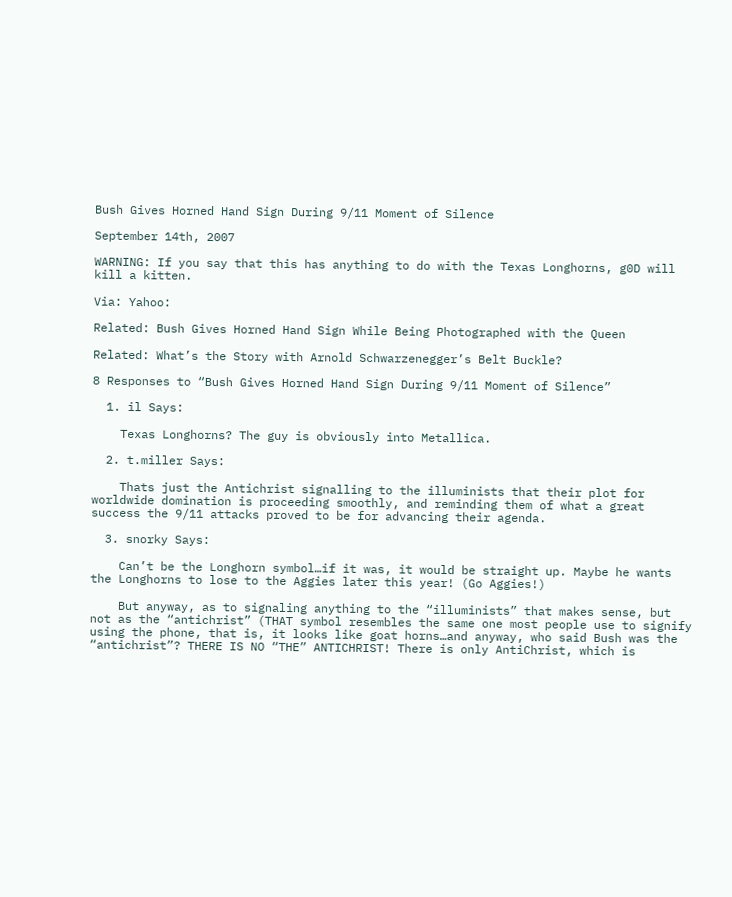Bush Gives Horned Hand Sign During 9/11 Moment of Silence

September 14th, 2007

WARNING: If you say that this has anything to do with the Texas Longhorns, g0D will kill a kitten.

Via: Yahoo:

Related: Bush Gives Horned Hand Sign While Being Photographed with the Queen

Related: What’s the Story with Arnold Schwarzenegger’s Belt Buckle?

8 Responses to “Bush Gives Horned Hand Sign During 9/11 Moment of Silence”

  1. il Says:

    Texas Longhorns? The guy is obviously into Metallica.

  2. t.miller Says:

    Thats just the Antichrist signalling to the illuminists that their plot for worldwide domination is proceeding smoothly, and reminding them of what a great success the 9/11 attacks proved to be for advancing their agenda.

  3. snorky Says:

    Can’t be the Longhorn symbol…if it was, it would be straight up. Maybe he wants the Longhorns to lose to the Aggies later this year! (Go Aggies!)

    But anyway, as to signaling anything to the “illuminists” that makes sense, but not as the “antichrist” (THAT symbol resembles the same one most people use to signify using the phone, that is, it looks like goat horns…and anyway, who said Bush was the “antichrist”? THERE IS NO “THE” ANTICHRIST! There is only AntiChrist, which is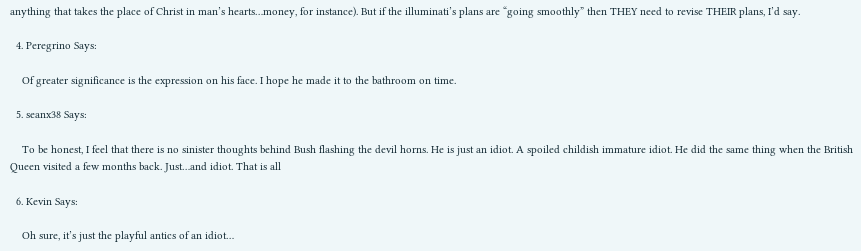anything that takes the place of Christ in man’s hearts…money, for instance). But if the illuminati’s plans are “going smoothly” then THEY need to revise THEIR plans, I’d say.

  4. Peregrino Says:

    Of greater significance is the expression on his face. I hope he made it to the bathroom on time.

  5. seanx38 Says:

    To be honest, I feel that there is no sinister thoughts behind Bush flashing the devil horns. He is just an idiot. A spoiled childish immature idiot. He did the same thing when the British Queen visited a few months back. Just…and idiot. That is all

  6. Kevin Says:

    Oh sure, it’s just the playful antics of an idiot…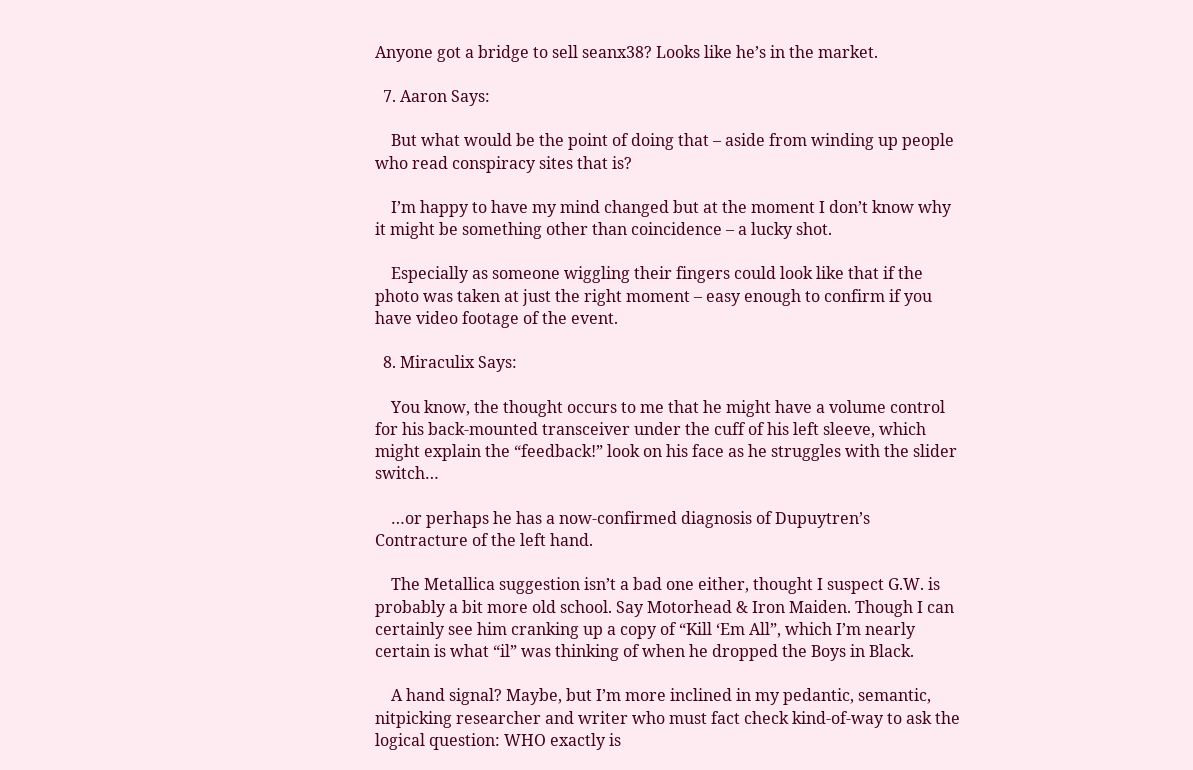Anyone got a bridge to sell seanx38? Looks like he’s in the market.

  7. Aaron Says:

    But what would be the point of doing that – aside from winding up people who read conspiracy sites that is?

    I’m happy to have my mind changed but at the moment I don’t know why it might be something other than coincidence – a lucky shot.

    Especially as someone wiggling their fingers could look like that if the photo was taken at just the right moment – easy enough to confirm if you have video footage of the event.

  8. Miraculix Says:

    You know, the thought occurs to me that he might have a volume control for his back-mounted transceiver under the cuff of his left sleeve, which might explain the “feedback!” look on his face as he struggles with the slider switch…

    …or perhaps he has a now-confirmed diagnosis of Dupuytren’s Contracture of the left hand.

    The Metallica suggestion isn’t a bad one either, thought I suspect G.W. is probably a bit more old school. Say Motorhead & Iron Maiden. Though I can certainly see him cranking up a copy of “Kill ‘Em All”, which I’m nearly certain is what “il” was thinking of when he dropped the Boys in Black.

    A hand signal? Maybe, but I’m more inclined in my pedantic, semantic, nitpicking researcher and writer who must fact check kind-of-way to ask the logical question: WHO exactly is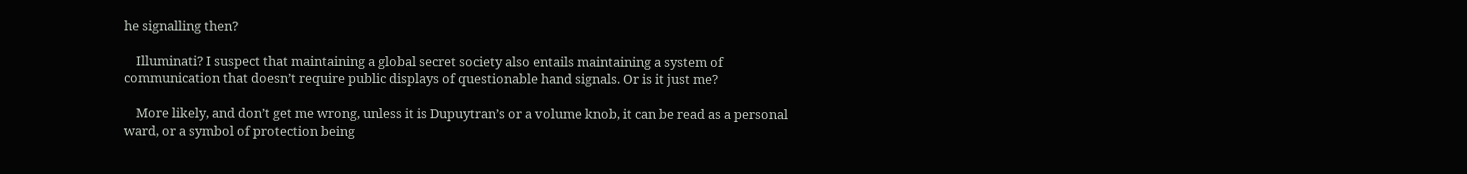he signalling then?

    Illuminati? I suspect that maintaining a global secret society also entails maintaining a system of communication that doesn’t require public displays of questionable hand signals. Or is it just me?

    More likely, and don’t get me wrong, unless it is Dupuytran’s or a volume knob, it can be read as a personal ward, or a symbol of protection being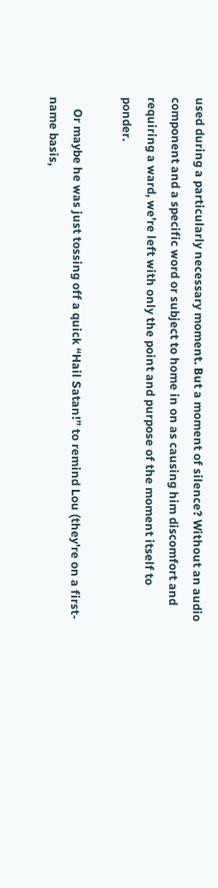used during a particularly necessary moment. But a moment of silence? Without an audio component and a specific word or subject to home in on as causing him discomfort and requiring a ward, we’re left with only the point and purpose of the moment itself to ponder.

    Or maybe he was just tossing off a quick “Hail Satan!” to remind Lou (they’re on a first-name basis,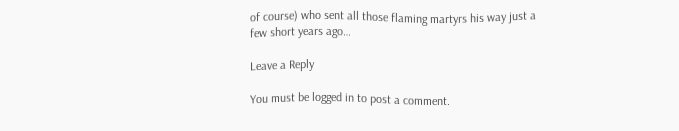of course) who sent all those flaming martyrs his way just a few short years ago…

Leave a Reply

You must be logged in to post a comment.